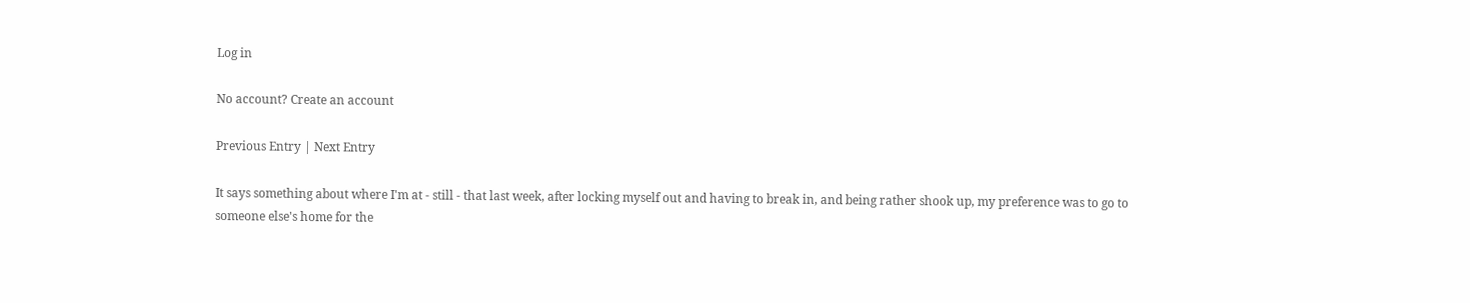Log in

No account? Create an account

Previous Entry | Next Entry

It says something about where I'm at - still - that last week, after locking myself out and having to break in, and being rather shook up, my preference was to go to someone else's home for the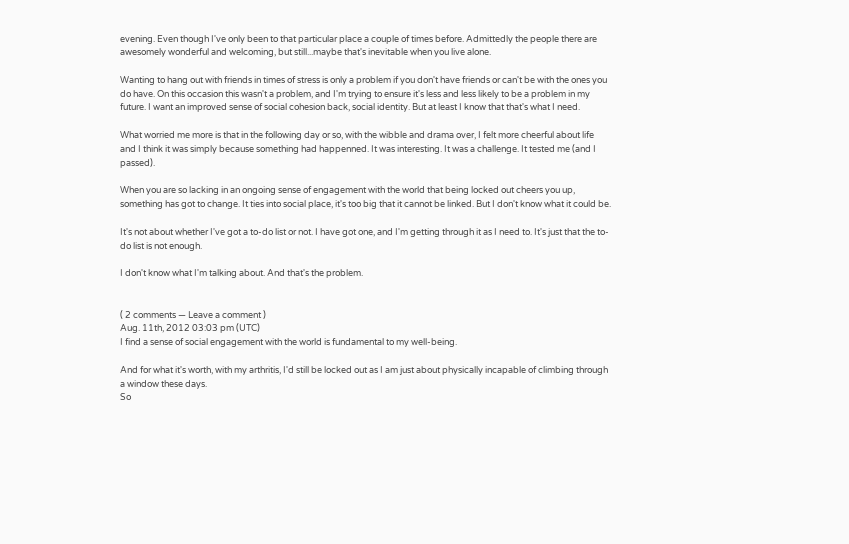evening. Even though I've only been to that particular place a couple of times before. Admittedly the people there are awesomely wonderful and welcoming, but still...maybe that's inevitable when you live alone.

Wanting to hang out with friends in times of stress is only a problem if you don't have friends or can't be with the ones you do have. On this occasion this wasn't a problem, and I'm trying to ensure it's less and less likely to be a problem in my future. I want an improved sense of social cohesion back, social identity. But at least I know that that's what I need.

What worried me more is that in the following day or so, with the wibble and drama over, I felt more cheerful about life and I think it was simply because something had happenned. It was interesting. It was a challenge. It tested me (and I passed).

When you are so lacking in an ongoing sense of engagement with the world that being locked out cheers you up, something has got to change. It ties into social place, it's too big that it cannot be linked. But I don't know what it could be.

It's not about whether I've got a to-do list or not. I have got one, and I'm getting through it as I need to. It's just that the to-do list is not enough.

I don't know what I'm talking about. And that's the problem.


( 2 comments — Leave a comment )
Aug. 11th, 2012 03:03 pm (UTC)
I find a sense of social engagement with the world is fundamental to my well-being.

And for what it's worth, with my arthritis, I'd still be locked out as I am just about physically incapable of climbing through a window these days.
So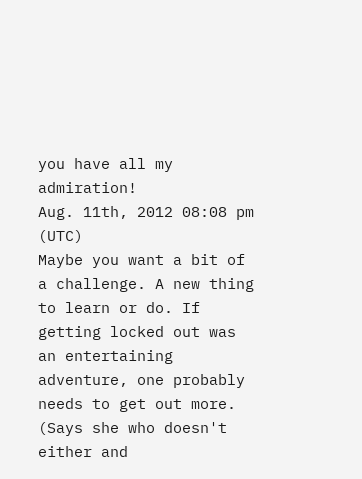you have all my admiration!
Aug. 11th, 2012 08:08 pm (UTC)
Maybe you want a bit of a challenge. A new thing to learn or do. If getting locked out was an entertaining adventure, one probably needs to get out more. (Says she who doesn't either and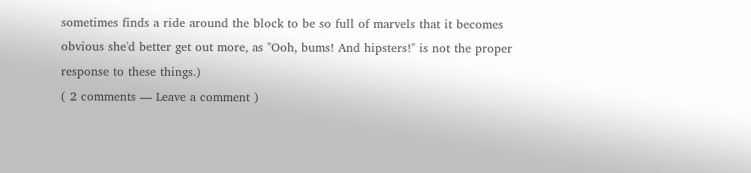sometimes finds a ride around the block to be so full of marvels that it becomes obvious she'd better get out more, as "Ooh, bums! And hipsters!" is not the proper response to these things.)
( 2 comments — Leave a comment )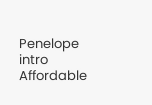Penelope intro
Affordable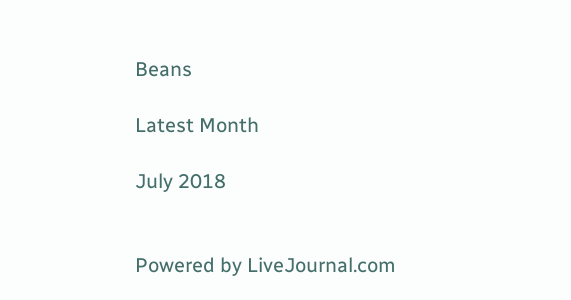Beans

Latest Month

July 2018


Powered by LiveJournal.com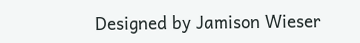Designed by Jamison Wieser